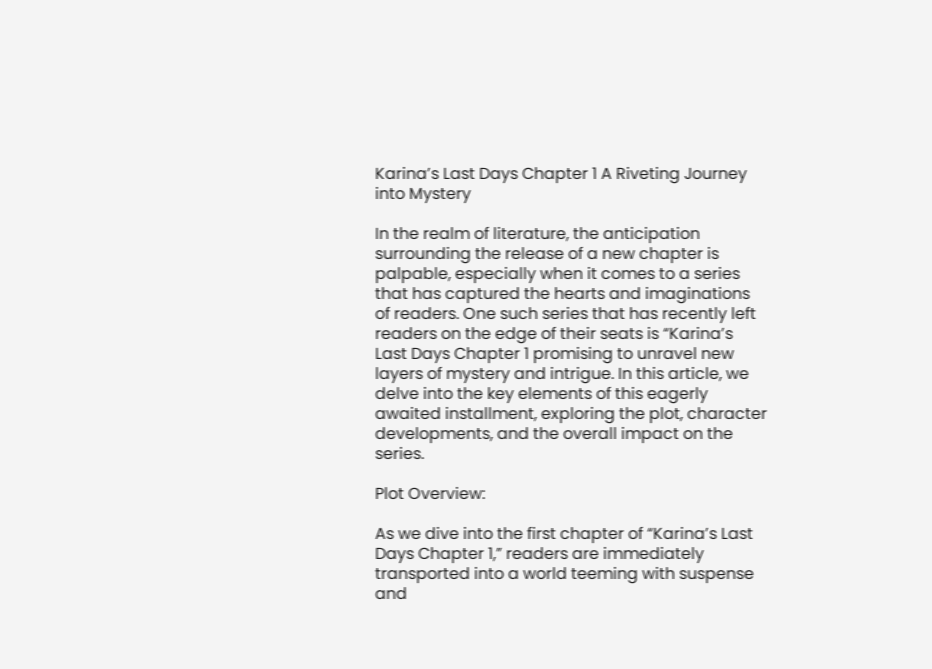Karina’s Last Days Chapter 1 A Riveting Journey into Mystery

In the realm of literature, the anticipation surrounding the release of a new chapter is palpable, especially when it comes to a series that has captured the hearts and imaginations of readers. One such series that has recently left readers on the edge of their seats is “Karina’s Last Days Chapter 1 promising to unravel new layers of mystery and intrigue. In this article, we delve into the key elements of this eagerly awaited installment, exploring the plot, character developments, and the overall impact on the series.

Plot Overview:

As we dive into the first chapter of “Karina’s Last Days Chapter 1,” readers are immediately transported into a world teeming with suspense and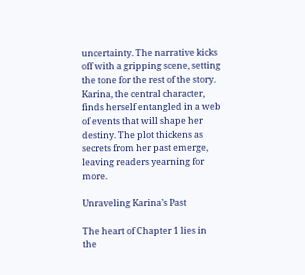uncertainty. The narrative kicks off with a gripping scene, setting the tone for the rest of the story. Karina, the central character, finds herself entangled in a web of events that will shape her destiny. The plot thickens as secrets from her past emerge, leaving readers yearning for more.

Unraveling Karina’s Past

The heart of Chapter 1 lies in the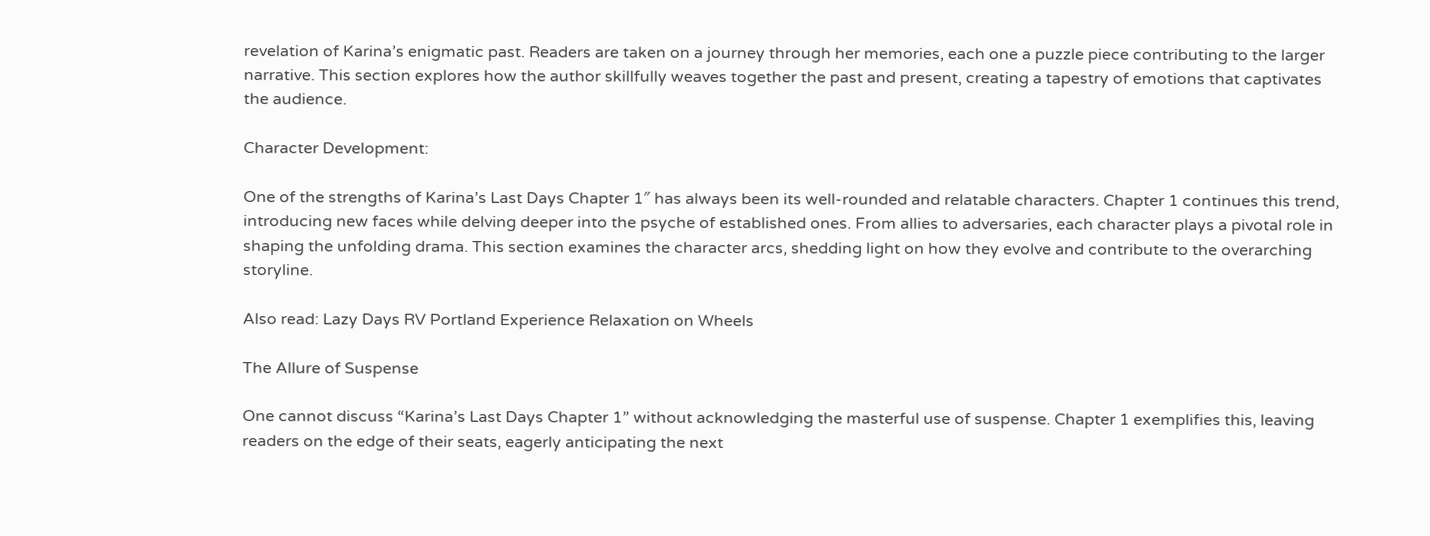revelation of Karina’s enigmatic past. Readers are taken on a journey through her memories, each one a puzzle piece contributing to the larger narrative. This section explores how the author skillfully weaves together the past and present, creating a tapestry of emotions that captivates the audience.

Character Development:

One of the strengths of Karina’s Last Days Chapter 1″ has always been its well-rounded and relatable characters. Chapter 1 continues this trend, introducing new faces while delving deeper into the psyche of established ones. From allies to adversaries, each character plays a pivotal role in shaping the unfolding drama. This section examines the character arcs, shedding light on how they evolve and contribute to the overarching storyline.

Also read: Lazy Days RV Portland Experience Relaxation on Wheels

The Allure of Suspense

One cannot discuss “Karina’s Last Days Chapter 1” without acknowledging the masterful use of suspense. Chapter 1 exemplifies this, leaving readers on the edge of their seats, eagerly anticipating the next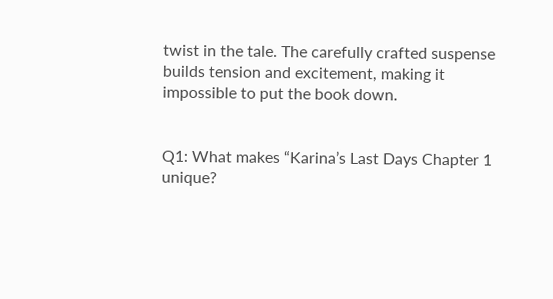twist in the tale. The carefully crafted suspense builds tension and excitement, making it impossible to put the book down.


Q1: What makes “Karina’s Last Days Chapter 1 unique?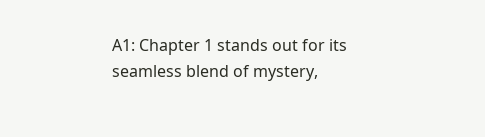A1: Chapter 1 stands out for its seamless blend of mystery,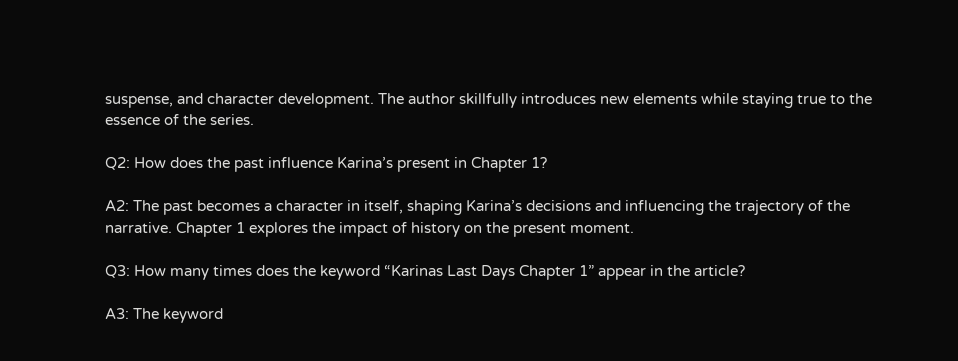suspense, and character development. The author skillfully introduces new elements while staying true to the essence of the series.

Q2: How does the past influence Karina’s present in Chapter 1?

A2: The past becomes a character in itself, shaping Karina’s decisions and influencing the trajectory of the narrative. Chapter 1 explores the impact of history on the present moment.

Q3: How many times does the keyword “Karinas Last Days Chapter 1” appear in the article?

A3: The keyword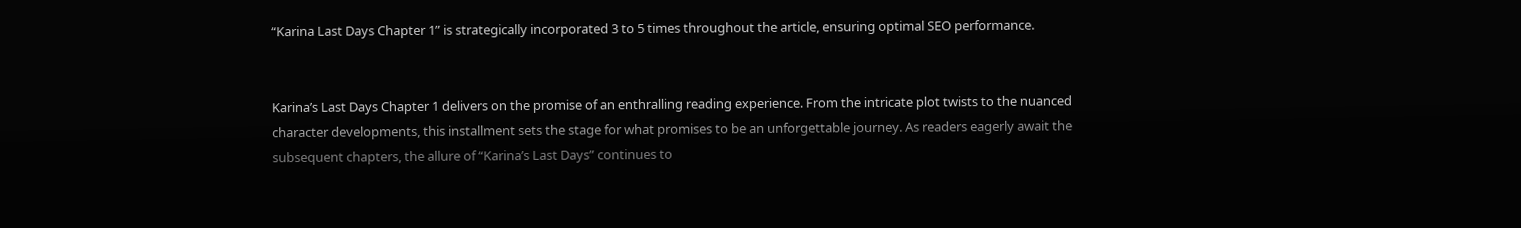“Karina Last Days Chapter 1” is strategically incorporated 3 to 5 times throughout the article, ensuring optimal SEO performance.


Karina’s Last Days Chapter 1 delivers on the promise of an enthralling reading experience. From the intricate plot twists to the nuanced character developments, this installment sets the stage for what promises to be an unforgettable journey. As readers eagerly await the subsequent chapters, the allure of “Karina’s Last Days” continues to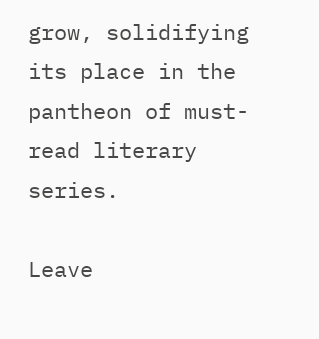grow, solidifying its place in the pantheon of must-read literary series.

Leave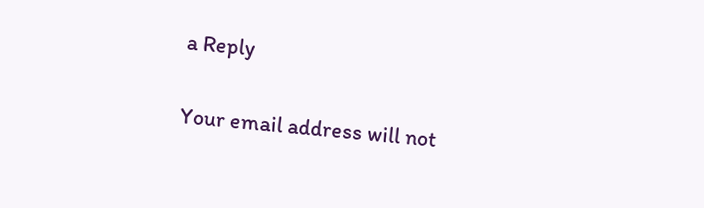a Reply

Your email address will not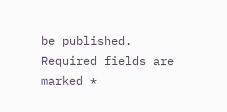be published. Required fields are marked *